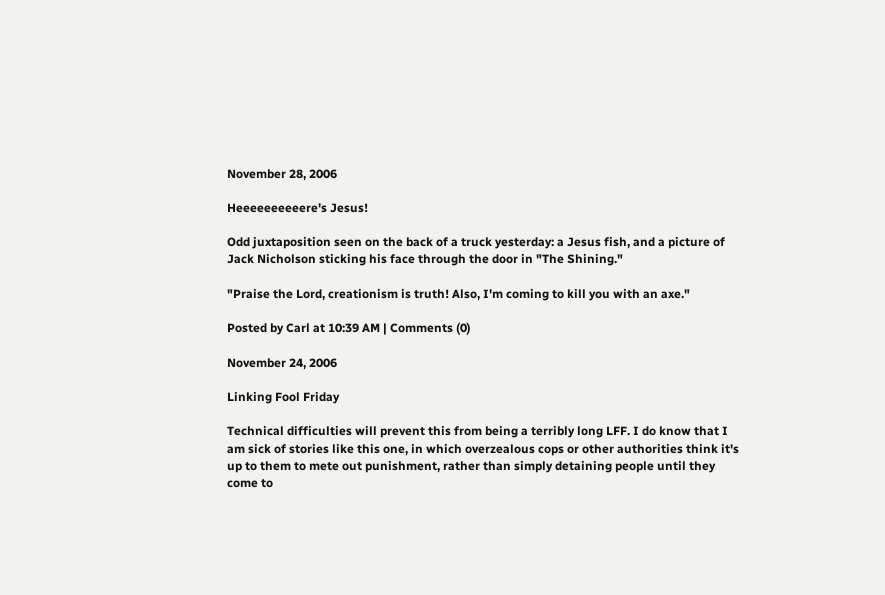November 28, 2006

Heeeeeeeeeere's Jesus!

Odd juxtaposition seen on the back of a truck yesterday: a Jesus fish, and a picture of Jack Nicholson sticking his face through the door in "The Shining."

"Praise the Lord, creationism is truth! Also, I'm coming to kill you with an axe."

Posted by Carl at 10:39 AM | Comments (0)

November 24, 2006

Linking Fool Friday

Technical difficulties will prevent this from being a terribly long LFF. I do know that I am sick of stories like this one, in which overzealous cops or other authorities think it's up to them to mete out punishment, rather than simply detaining people until they come to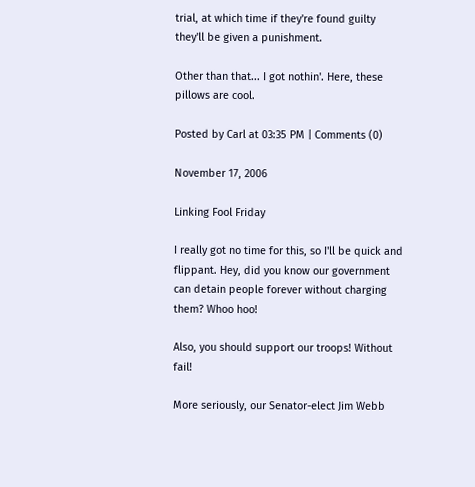trial, at which time if they're found guilty they'll be given a punishment.

Other than that... I got nothin'. Here, these pillows are cool.

Posted by Carl at 03:35 PM | Comments (0)

November 17, 2006

Linking Fool Friday

I really got no time for this, so I'll be quick and flippant. Hey, did you know our government can detain people forever without charging them? Whoo hoo!

Also, you should support our troops! Without fail!

More seriously, our Senator-elect Jim Webb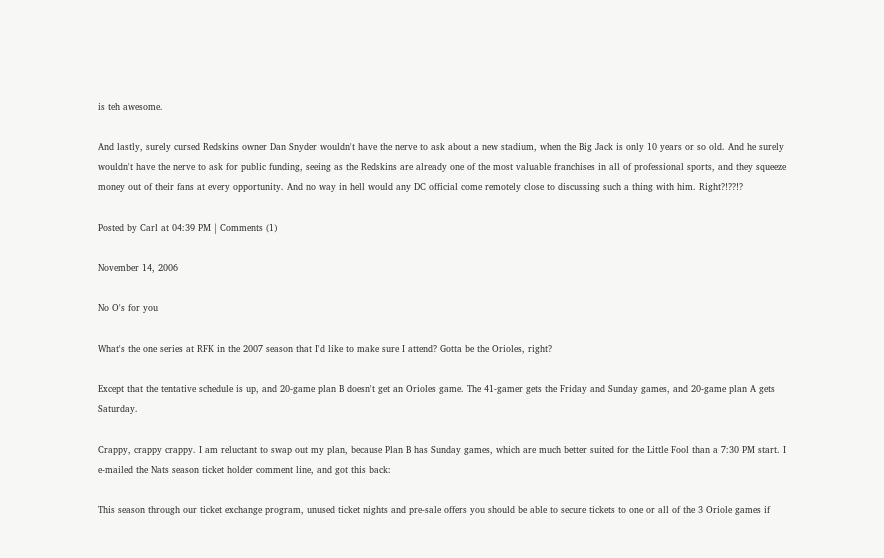is teh awesome.

And lastly, surely cursed Redskins owner Dan Snyder wouldn't have the nerve to ask about a new stadium, when the Big Jack is only 10 years or so old. And he surely wouldn't have the nerve to ask for public funding, seeing as the Redskins are already one of the most valuable franchises in all of professional sports, and they squeeze money out of their fans at every opportunity. And no way in hell would any DC official come remotely close to discussing such a thing with him. Right?!??!?

Posted by Carl at 04:39 PM | Comments (1)

November 14, 2006

No O's for you

What's the one series at RFK in the 2007 season that I'd like to make sure I attend? Gotta be the Orioles, right?

Except that the tentative schedule is up, and 20-game plan B doesn't get an Orioles game. The 41-gamer gets the Friday and Sunday games, and 20-game plan A gets Saturday.

Crappy, crappy crappy. I am reluctant to swap out my plan, because Plan B has Sunday games, which are much better suited for the Little Fool than a 7:30 PM start. I e-mailed the Nats season ticket holder comment line, and got this back:

This season through our ticket exchange program, unused ticket nights and pre-sale offers you should be able to secure tickets to one or all of the 3 Oriole games if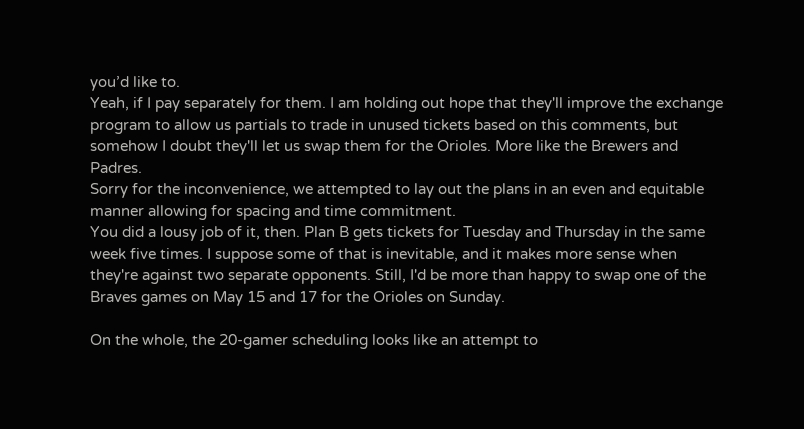you’d like to.
Yeah, if I pay separately for them. I am holding out hope that they'll improve the exchange program to allow us partials to trade in unused tickets based on this comments, but somehow I doubt they'll let us swap them for the Orioles. More like the Brewers and Padres.
Sorry for the inconvenience, we attempted to lay out the plans in an even and equitable manner allowing for spacing and time commitment.
You did a lousy job of it, then. Plan B gets tickets for Tuesday and Thursday in the same week five times. I suppose some of that is inevitable, and it makes more sense when they're against two separate opponents. Still, I'd be more than happy to swap one of the Braves games on May 15 and 17 for the Orioles on Sunday.

On the whole, the 20-gamer scheduling looks like an attempt to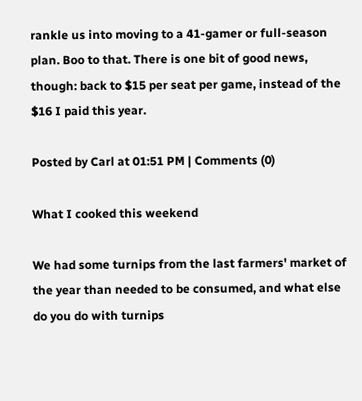rankle us into moving to a 41-gamer or full-season plan. Boo to that. There is one bit of good news, though: back to $15 per seat per game, instead of the $16 I paid this year.

Posted by Carl at 01:51 PM | Comments (0)

What I cooked this weekend

We had some turnips from the last farmers' market of the year than needed to be consumed, and what else do you do with turnips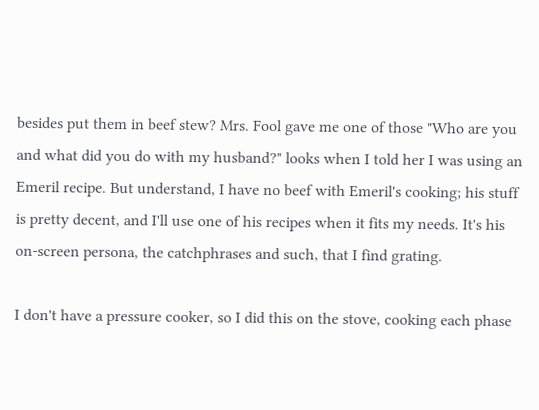besides put them in beef stew? Mrs. Fool gave me one of those "Who are you and what did you do with my husband?" looks when I told her I was using an Emeril recipe. But understand, I have no beef with Emeril's cooking; his stuff is pretty decent, and I'll use one of his recipes when it fits my needs. It's his on-screen persona, the catchphrases and such, that I find grating.

I don't have a pressure cooker, so I did this on the stove, cooking each phase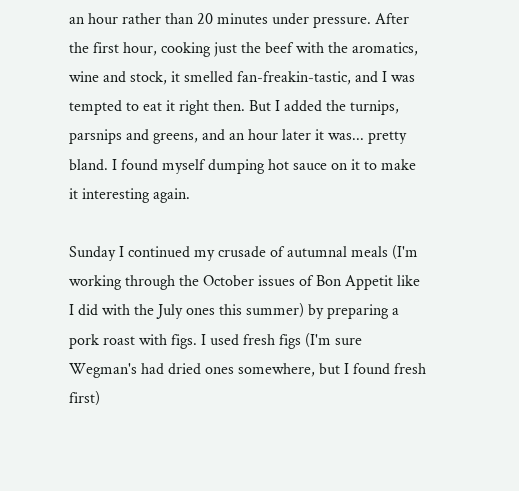an hour rather than 20 minutes under pressure. After the first hour, cooking just the beef with the aromatics, wine and stock, it smelled fan-freakin-tastic, and I was tempted to eat it right then. But I added the turnips, parsnips and greens, and an hour later it was... pretty bland. I found myself dumping hot sauce on it to make it interesting again.

Sunday I continued my crusade of autumnal meals (I'm working through the October issues of Bon Appetit like I did with the July ones this summer) by preparing a pork roast with figs. I used fresh figs (I'm sure Wegman's had dried ones somewhere, but I found fresh first)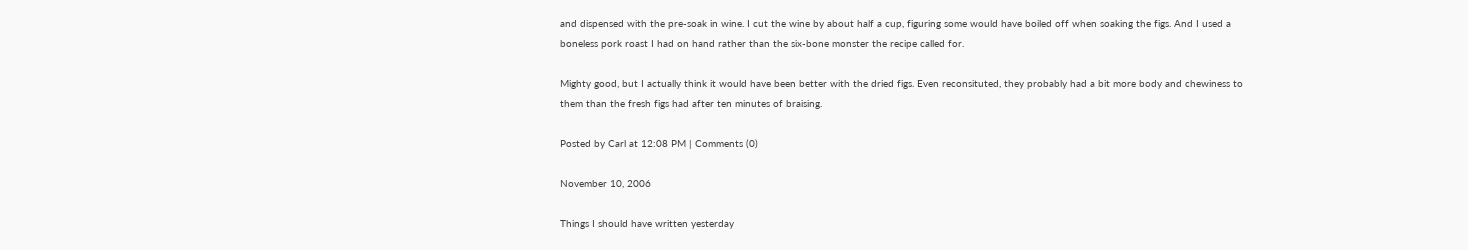and dispensed with the pre-soak in wine. I cut the wine by about half a cup, figuring some would have boiled off when soaking the figs. And I used a boneless pork roast I had on hand rather than the six-bone monster the recipe called for.

Mighty good, but I actually think it would have been better with the dried figs. Even reconsituted, they probably had a bit more body and chewiness to them than the fresh figs had after ten minutes of braising.

Posted by Carl at 12:08 PM | Comments (0)

November 10, 2006

Things I should have written yesterday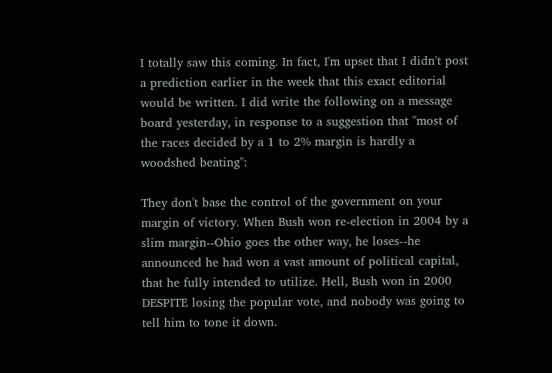I totally saw this coming. In fact, I'm upset that I didn't post a prediction earlier in the week that this exact editorial would be written. I did write the following on a message board yesterday, in response to a suggestion that "most of the races decided by a 1 to 2% margin is hardly a woodshed beating":

They don't base the control of the government on your margin of victory. When Bush won re-election in 2004 by a slim margin--Ohio goes the other way, he loses--he announced he had won a vast amount of political capital, that he fully intended to utilize. Hell, Bush won in 2000 DESPITE losing the popular vote, and nobody was going to tell him to tone it down.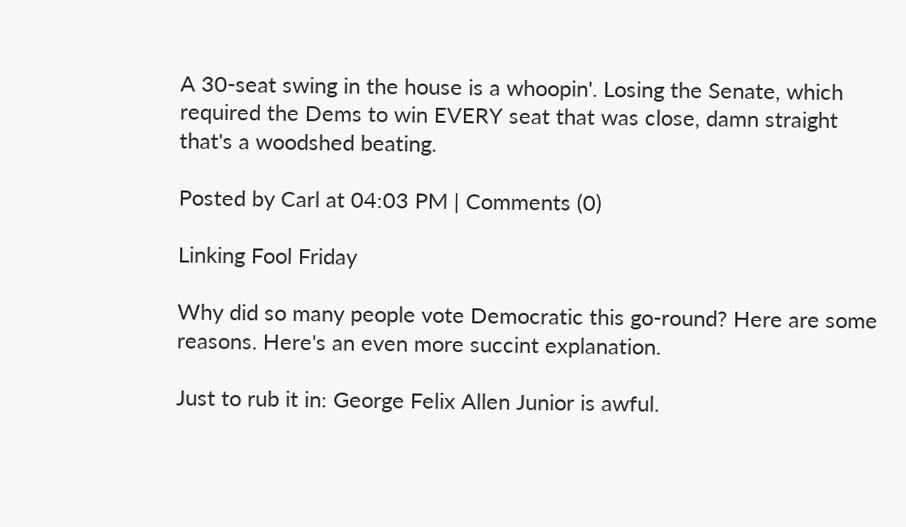A 30-seat swing in the house is a whoopin'. Losing the Senate, which required the Dems to win EVERY seat that was close, damn straight that's a woodshed beating.

Posted by Carl at 04:03 PM | Comments (0)

Linking Fool Friday

Why did so many people vote Democratic this go-round? Here are some reasons. Here's an even more succint explanation.

Just to rub it in: George Felix Allen Junior is awful.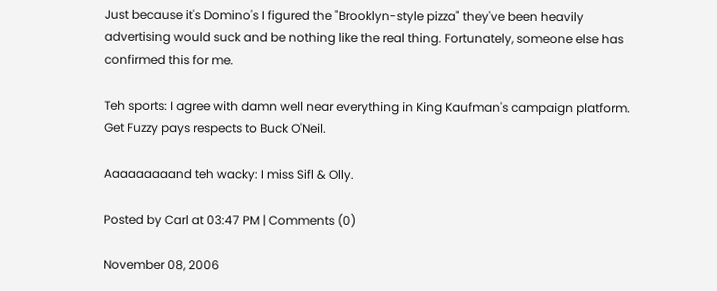Just because it's Domino's I figured the "Brooklyn-style pizza" they've been heavily advertising would suck and be nothing like the real thing. Fortunately, someone else has confirmed this for me.

Teh sports: I agree with damn well near everything in King Kaufman's campaign platform. Get Fuzzy pays respects to Buck O'Neil.

Aaaaaaaaand teh wacky: I miss Sifl & Olly.

Posted by Carl at 03:47 PM | Comments (0)

November 08, 2006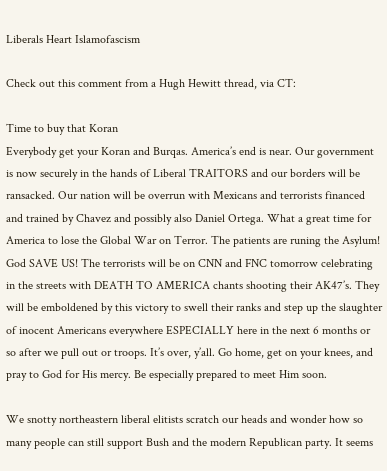Liberals Heart Islamofascism

Check out this comment from a Hugh Hewitt thread, via CT:

Time to buy that Koran
Everybody get your Koran and Burqas. America’s end is near. Our government is now securely in the hands of Liberal TRAITORS and our borders will be ransacked. Our nation will be overrun with Mexicans and terrorists financed and trained by Chavez and possibly also Daniel Ortega. What a great time for America to lose the Global War on Terror. The patients are runing the Asylum! God SAVE US! The terrorists will be on CNN and FNC tomorrow celebrating in the streets with DEATH TO AMERICA chants shooting their AK47’s. They will be emboldened by this victory to swell their ranks and step up the slaughter of inocent Americans everywhere ESPECIALLY here in the next 6 months or so after we pull out or troops. It’s over, y’all. Go home, get on your knees, and pray to God for His mercy. Be especially prepared to meet Him soon.

We snotty northeastern liberal elitists scratch our heads and wonder how so many people can still support Bush and the modern Republican party. It seems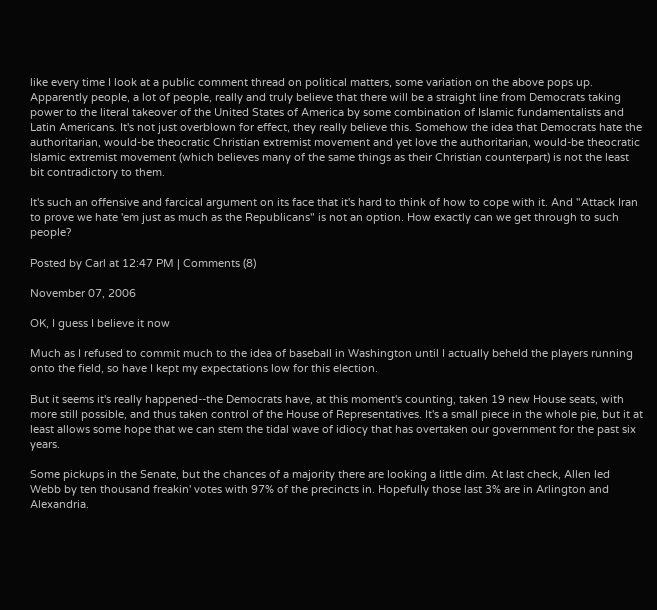like every time I look at a public comment thread on political matters, some variation on the above pops up. Apparently people, a lot of people, really and truly believe that there will be a straight line from Democrats taking power to the literal takeover of the United States of America by some combination of Islamic fundamentalists and Latin Americans. It's not just overblown for effect, they really believe this. Somehow the idea that Democrats hate the authoritarian, would-be theocratic Christian extremist movement and yet love the authoritarian, would-be theocratic Islamic extremist movement (which believes many of the same things as their Christian counterpart) is not the least bit contradictory to them.

It's such an offensive and farcical argument on its face that it's hard to think of how to cope with it. And "Attack Iran to prove we hate 'em just as much as the Republicans" is not an option. How exactly can we get through to such people?

Posted by Carl at 12:47 PM | Comments (8)

November 07, 2006

OK, I guess I believe it now

Much as I refused to commit much to the idea of baseball in Washington until I actually beheld the players running onto the field, so have I kept my expectations low for this election.

But it seems it's really happened--the Democrats have, at this moment's counting, taken 19 new House seats, with more still possible, and thus taken control of the House of Representatives. It's a small piece in the whole pie, but it at least allows some hope that we can stem the tidal wave of idiocy that has overtaken our government for the past six years.

Some pickups in the Senate, but the chances of a majority there are looking a little dim. At last check, Allen led Webb by ten thousand freakin' votes with 97% of the precincts in. Hopefully those last 3% are in Arlington and Alexandria.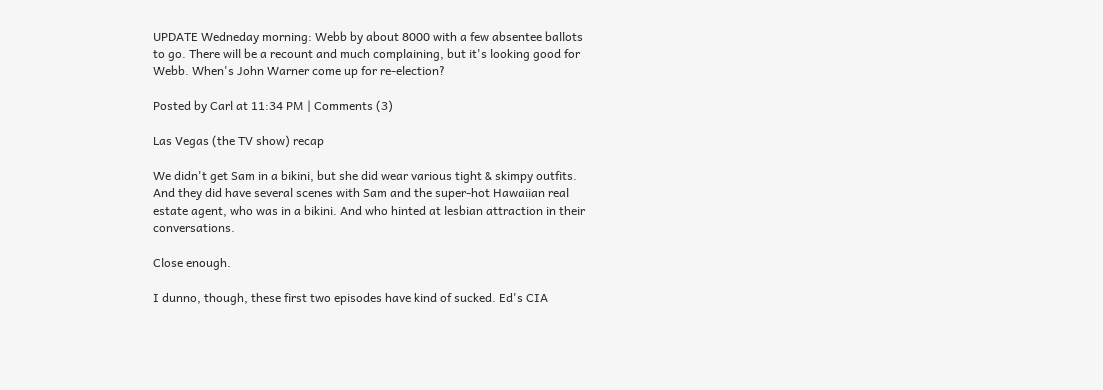UPDATE Wedneday morning: Webb by about 8000 with a few absentee ballots to go. There will be a recount and much complaining, but it's looking good for Webb. When's John Warner come up for re-election?

Posted by Carl at 11:34 PM | Comments (3)

Las Vegas (the TV show) recap

We didn't get Sam in a bikini, but she did wear various tight & skimpy outfits. And they did have several scenes with Sam and the super-hot Hawaiian real estate agent, who was in a bikini. And who hinted at lesbian attraction in their conversations.

Close enough.

I dunno, though, these first two episodes have kind of sucked. Ed's CIA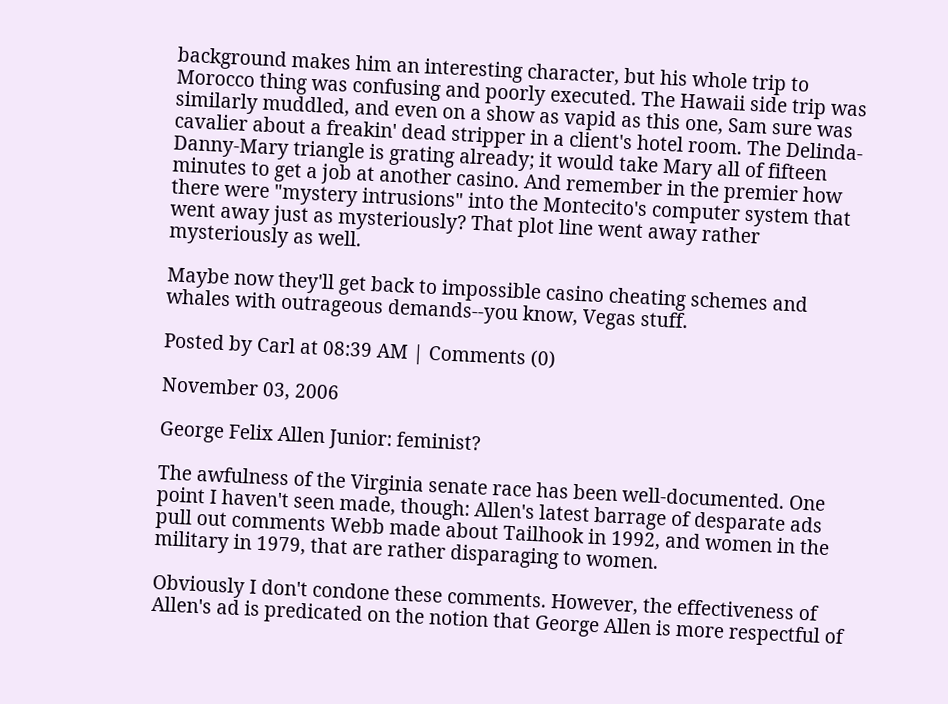background makes him an interesting character, but his whole trip to Morocco thing was confusing and poorly executed. The Hawaii side trip was similarly muddled, and even on a show as vapid as this one, Sam sure was cavalier about a freakin' dead stripper in a client's hotel room. The Delinda-Danny-Mary triangle is grating already; it would take Mary all of fifteen minutes to get a job at another casino. And remember in the premier how there were "mystery intrusions" into the Montecito's computer system that went away just as mysteriously? That plot line went away rather mysteriously as well.

Maybe now they'll get back to impossible casino cheating schemes and whales with outrageous demands--you know, Vegas stuff.

Posted by Carl at 08:39 AM | Comments (0)

November 03, 2006

George Felix Allen Junior: feminist?

The awfulness of the Virginia senate race has been well-documented. One point I haven't seen made, though: Allen's latest barrage of desparate ads pull out comments Webb made about Tailhook in 1992, and women in the military in 1979, that are rather disparaging to women.

Obviously I don't condone these comments. However, the effectiveness of Allen's ad is predicated on the notion that George Allen is more respectful of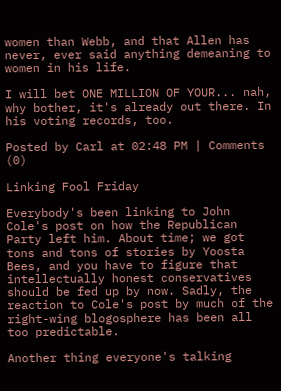women than Webb, and that Allen has never, ever said anything demeaning to women in his life.

I will bet ONE MILLION OF YOUR... nah, why bother, it's already out there. In his voting records, too.

Posted by Carl at 02:48 PM | Comments (0)

Linking Fool Friday

Everybody's been linking to John Cole's post on how the Republican Party left him. About time; we got tons and tons of stories by Yoosta Bees, and you have to figure that intellectually honest conservatives should be fed up by now. Sadly, the reaction to Cole's post by much of the right-wing blogosphere has been all too predictable.

Another thing everyone's talking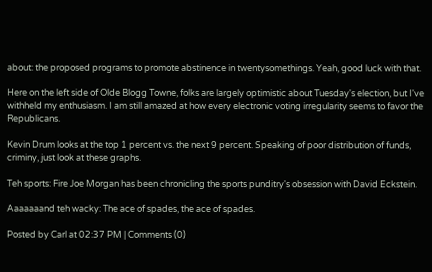about: the proposed programs to promote abstinence in twentysomethings. Yeah, good luck with that.

Here on the left side of Olde Blogg Towne, folks are largely optimistic about Tuesday's election, but I've withheld my enthusiasm. I am still amazed at how every electronic voting irregularity seems to favor the Republicans.

Kevin Drum looks at the top 1 percent vs. the next 9 percent. Speaking of poor distribution of funds, criminy, just look at these graphs.

Teh sports: Fire Joe Morgan has been chronicling the sports punditry's obsession with David Eckstein.

Aaaaaaand teh wacky: The ace of spades, the ace of spades.

Posted by Carl at 02:37 PM | Comments (0)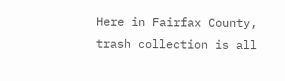Here in Fairfax County, trash collection is all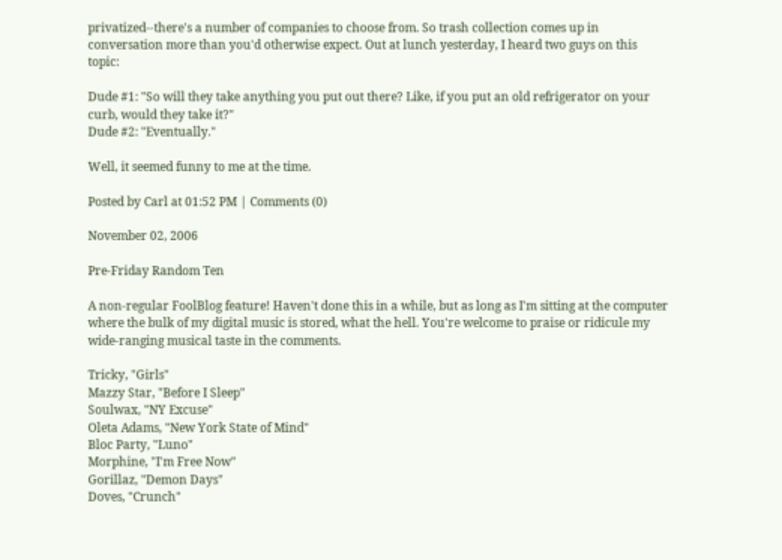privatized--there's a number of companies to choose from. So trash collection comes up in conversation more than you'd otherwise expect. Out at lunch yesterday, I heard two guys on this topic:

Dude #1: "So will they take anything you put out there? Like, if you put an old refrigerator on your curb, would they take it?"
Dude #2: "Eventually."

Well, it seemed funny to me at the time.

Posted by Carl at 01:52 PM | Comments (0)

November 02, 2006

Pre-Friday Random Ten

A non-regular FoolBlog feature! Haven't done this in a while, but as long as I'm sitting at the computer where the bulk of my digital music is stored, what the hell. You're welcome to praise or ridicule my wide-ranging musical taste in the comments.

Tricky, "Girls"
Mazzy Star, "Before I Sleep"
Soulwax, "NY Excuse"
Oleta Adams, "New York State of Mind"
Bloc Party, "Luno"
Morphine, "I'm Free Now"
Gorillaz, "Demon Days"
Doves, "Crunch"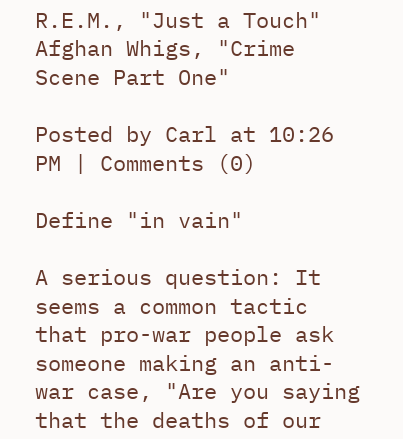R.E.M., "Just a Touch"
Afghan Whigs, "Crime Scene Part One"

Posted by Carl at 10:26 PM | Comments (0)

Define "in vain"

A serious question: It seems a common tactic that pro-war people ask someone making an anti-war case, "Are you saying that the deaths of our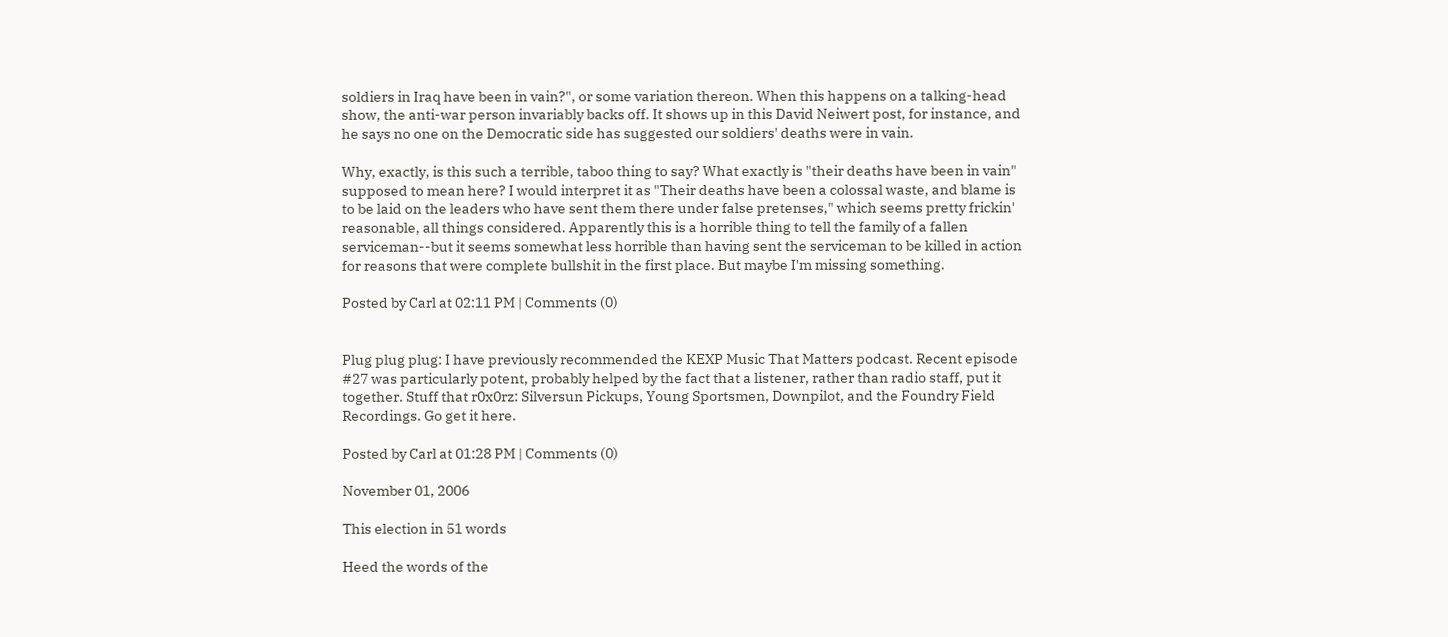soldiers in Iraq have been in vain?", or some variation thereon. When this happens on a talking-head show, the anti-war person invariably backs off. It shows up in this David Neiwert post, for instance, and he says no one on the Democratic side has suggested our soldiers' deaths were in vain.

Why, exactly, is this such a terrible, taboo thing to say? What exactly is "their deaths have been in vain" supposed to mean here? I would interpret it as "Their deaths have been a colossal waste, and blame is to be laid on the leaders who have sent them there under false pretenses," which seems pretty frickin' reasonable, all things considered. Apparently this is a horrible thing to tell the family of a fallen serviceman--but it seems somewhat less horrible than having sent the serviceman to be killed in action for reasons that were complete bullshit in the first place. But maybe I'm missing something.

Posted by Carl at 02:11 PM | Comments (0)


Plug plug plug: I have previously recommended the KEXP Music That Matters podcast. Recent episode #27 was particularly potent, probably helped by the fact that a listener, rather than radio staff, put it together. Stuff that r0x0rz: Silversun Pickups, Young Sportsmen, Downpilot, and the Foundry Field Recordings. Go get it here.

Posted by Carl at 01:28 PM | Comments (0)

November 01, 2006

This election in 51 words

Heed the words of the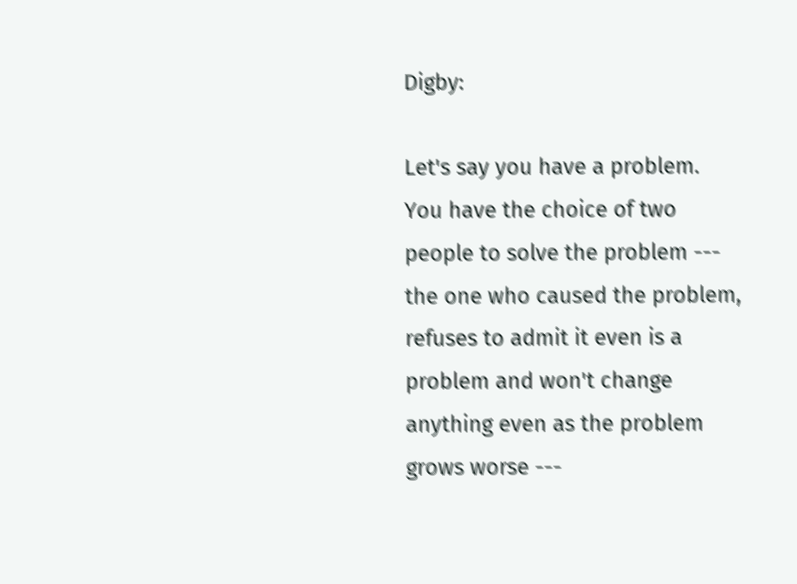Digby:

Let's say you have a problem. You have the choice of two people to solve the problem --- the one who caused the problem, refuses to admit it even is a problem and won't change anything even as the problem grows worse ---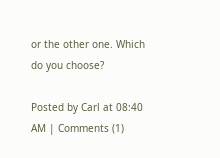or the other one. Which do you choose?

Posted by Carl at 08:40 AM | Comments (1)